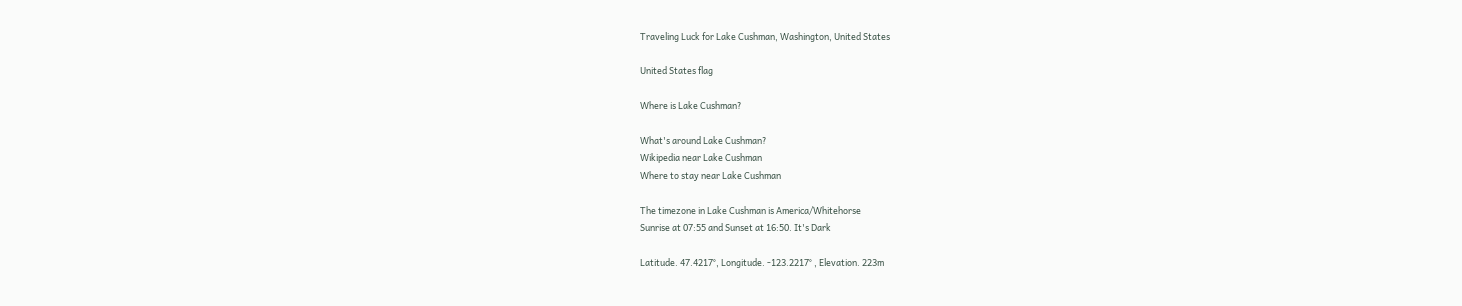Traveling Luck for Lake Cushman, Washington, United States

United States flag

Where is Lake Cushman?

What's around Lake Cushman?
Wikipedia near Lake Cushman
Where to stay near Lake Cushman

The timezone in Lake Cushman is America/Whitehorse
Sunrise at 07:55 and Sunset at 16:50. It's Dark

Latitude. 47.4217°, Longitude. -123.2217° , Elevation. 223m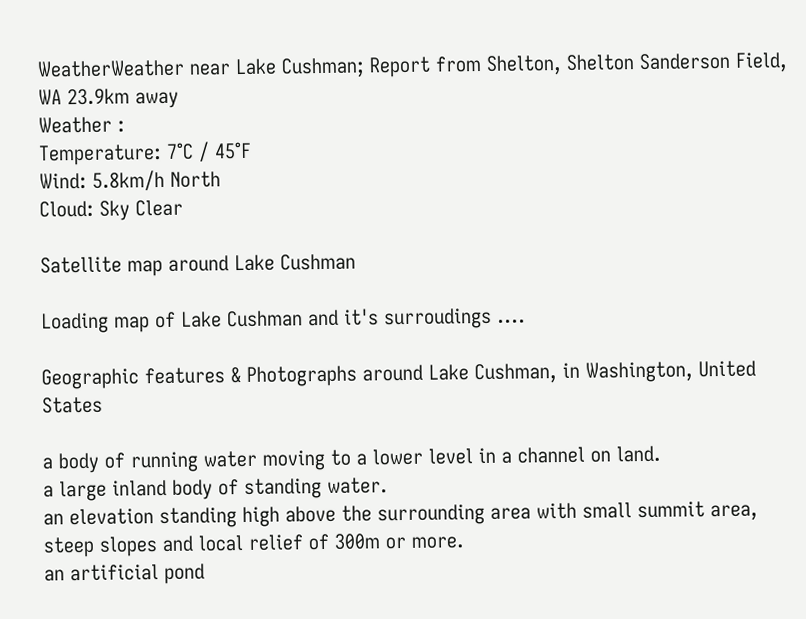WeatherWeather near Lake Cushman; Report from Shelton, Shelton Sanderson Field, WA 23.9km away
Weather :
Temperature: 7°C / 45°F
Wind: 5.8km/h North
Cloud: Sky Clear

Satellite map around Lake Cushman

Loading map of Lake Cushman and it's surroudings ....

Geographic features & Photographs around Lake Cushman, in Washington, United States

a body of running water moving to a lower level in a channel on land.
a large inland body of standing water.
an elevation standing high above the surrounding area with small summit area, steep slopes and local relief of 300m or more.
an artificial pond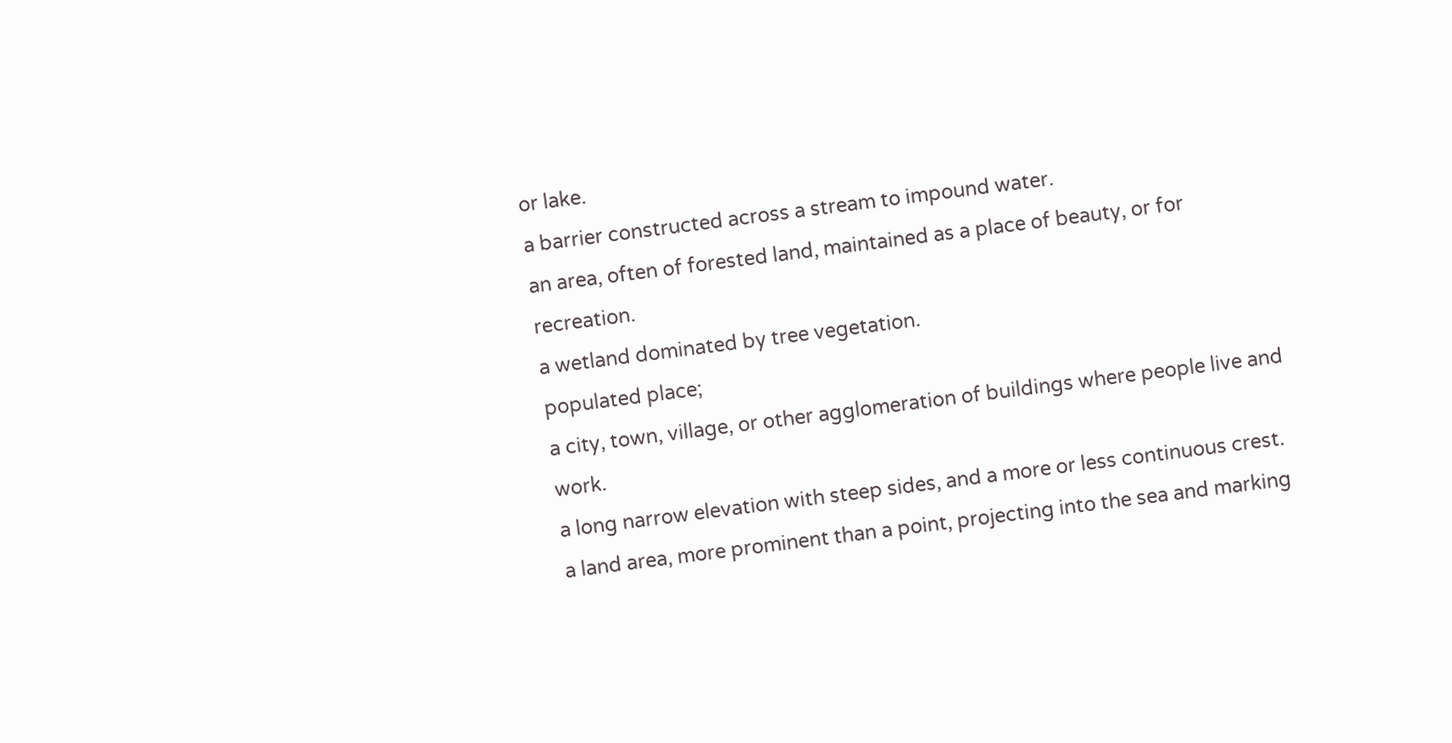or lake.
a barrier constructed across a stream to impound water.
an area, often of forested land, maintained as a place of beauty, or for recreation.
a wetland dominated by tree vegetation.
populated place;
a city, town, village, or other agglomeration of buildings where people live and work.
a long narrow elevation with steep sides, and a more or less continuous crest.
a land area, more prominent than a point, projecting into the sea and marking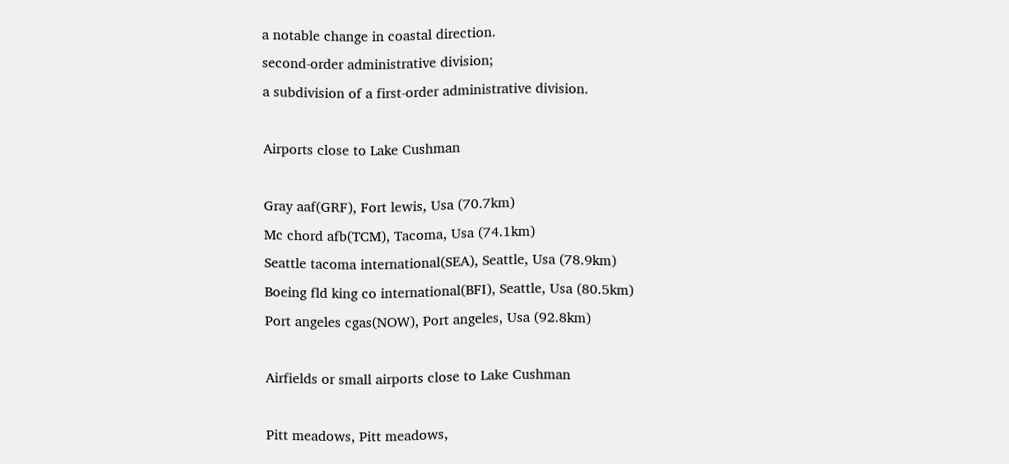a notable change in coastal direction.
second-order administrative division;
a subdivision of a first-order administrative division.

Airports close to Lake Cushman

Gray aaf(GRF), Fort lewis, Usa (70.7km)
Mc chord afb(TCM), Tacoma, Usa (74.1km)
Seattle tacoma international(SEA), Seattle, Usa (78.9km)
Boeing fld king co international(BFI), Seattle, Usa (80.5km)
Port angeles cgas(NOW), Port angeles, Usa (92.8km)

Airfields or small airports close to Lake Cushman

Pitt meadows, Pitt meadows,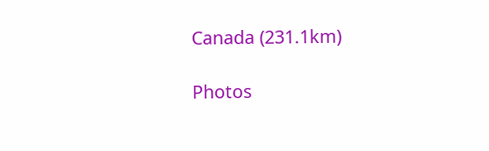Canada (231.1km)

Photos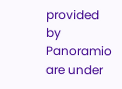provided by Panoramio are under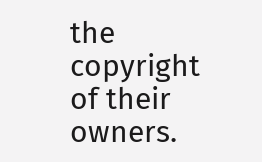the copyright of their owners.